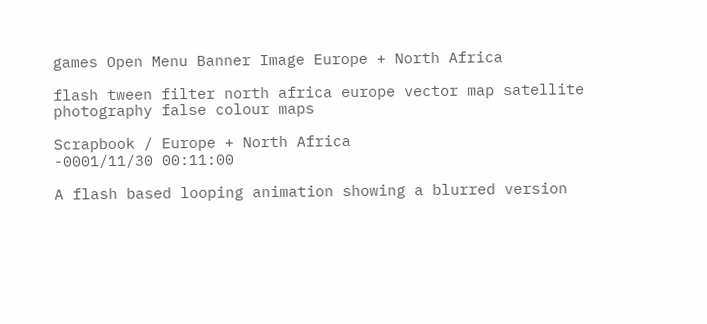games Open Menu Banner Image Europe + North Africa

flash tween filter north africa europe vector map satellite photography false colour maps

Scrapbook / Europe + North Africa
-0001/11/30 00:11:00

A flash based looping animation showing a blurred version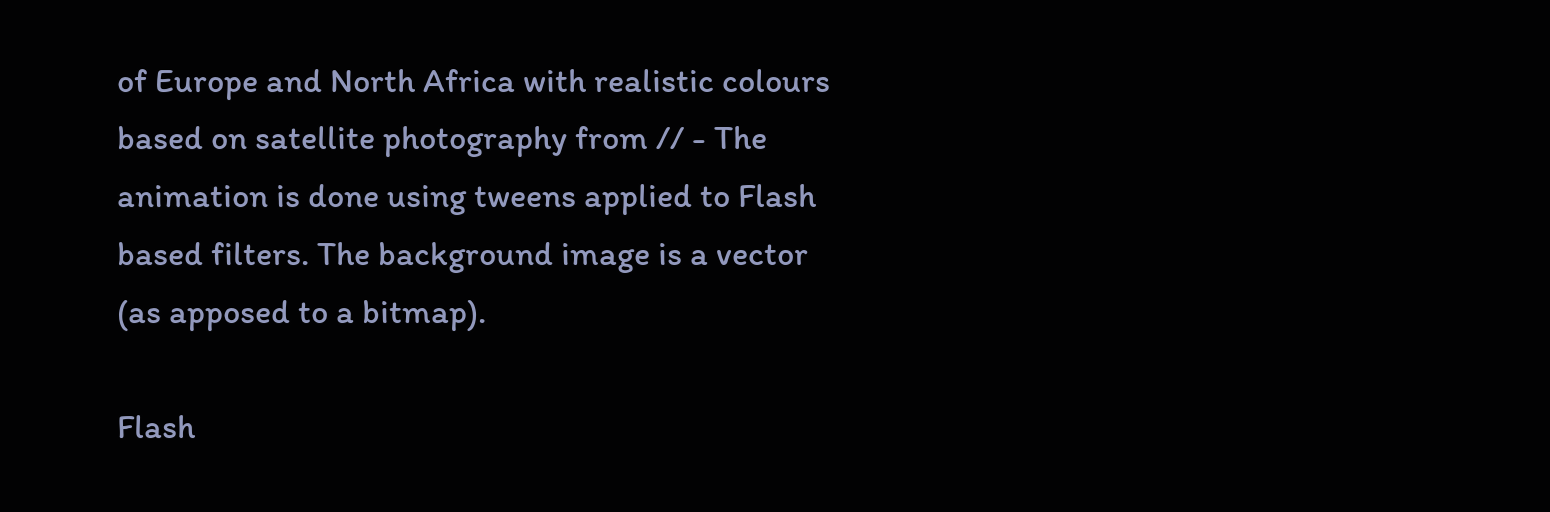of Europe and North Africa with realistic colours based on satellite photography from // - The animation is done using tweens applied to Flash based filters. The background image is a vector (as apposed to a bitmap).

Flash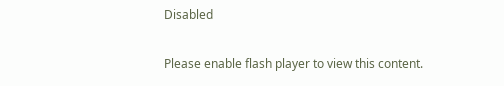Disabled

Please enable flash player to view this content.